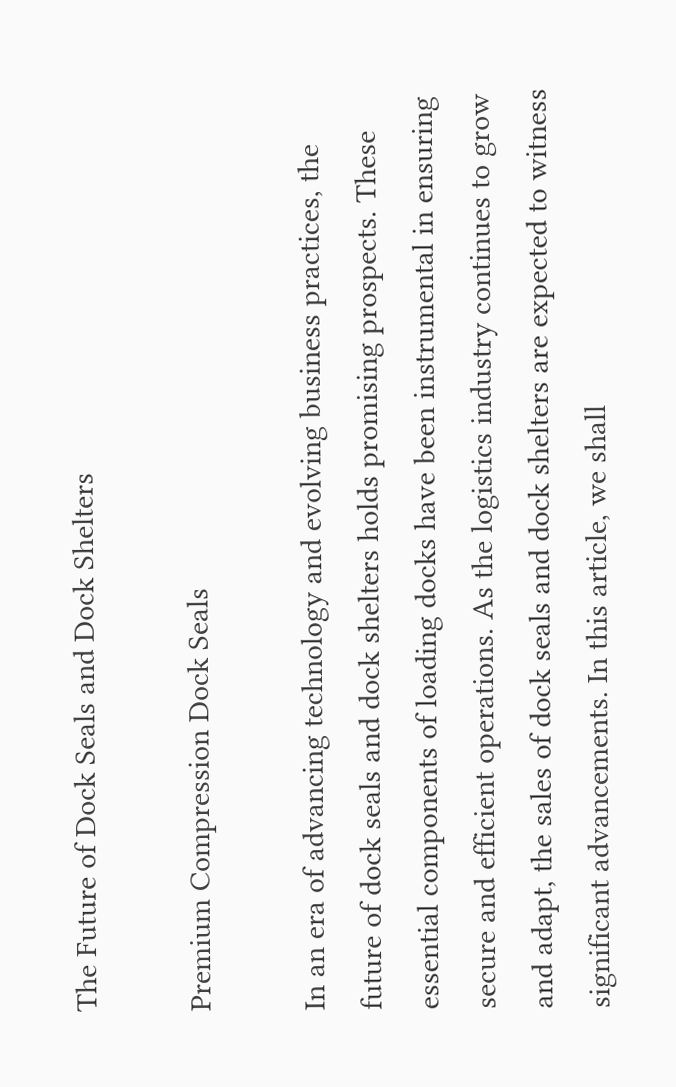The Future of Dock Seals and Dock Shelters

Premium Compression Dock Seals

In an era of advancing technology and evolving business practices, the future of dock seals and dock shelters holds promising prospects. These essential components of loading docks have been instrumental in ensuring secure and efficient operations. As the logistics industry continues to grow and adapt, the sales of dock seals and dock shelters are expected to witness significant advancements. In this article, we shall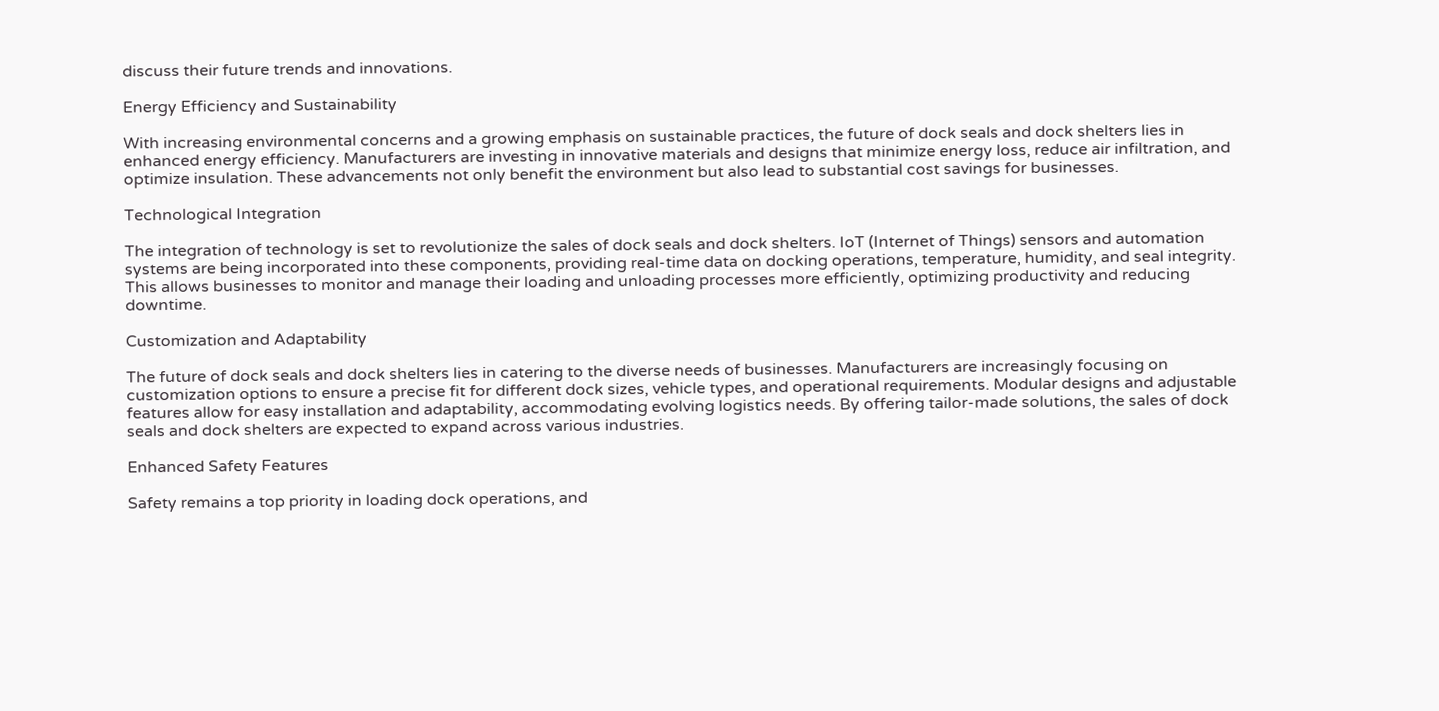discuss their future trends and innovations.

Energy Efficiency and Sustainability

With increasing environmental concerns and a growing emphasis on sustainable practices, the future of dock seals and dock shelters lies in enhanced energy efficiency. Manufacturers are investing in innovative materials and designs that minimize energy loss, reduce air infiltration, and optimize insulation. These advancements not only benefit the environment but also lead to substantial cost savings for businesses.

Technological Integration

The integration of technology is set to revolutionize the sales of dock seals and dock shelters. IoT (Internet of Things) sensors and automation systems are being incorporated into these components, providing real-time data on docking operations, temperature, humidity, and seal integrity. This allows businesses to monitor and manage their loading and unloading processes more efficiently, optimizing productivity and reducing downtime.

Customization and Adaptability

The future of dock seals and dock shelters lies in catering to the diverse needs of businesses. Manufacturers are increasingly focusing on customization options to ensure a precise fit for different dock sizes, vehicle types, and operational requirements. Modular designs and adjustable features allow for easy installation and adaptability, accommodating evolving logistics needs. By offering tailor-made solutions, the sales of dock seals and dock shelters are expected to expand across various industries.

Enhanced Safety Features

Safety remains a top priority in loading dock operations, and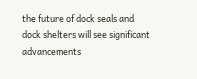the future of dock seals and dock shelters will see significant advancements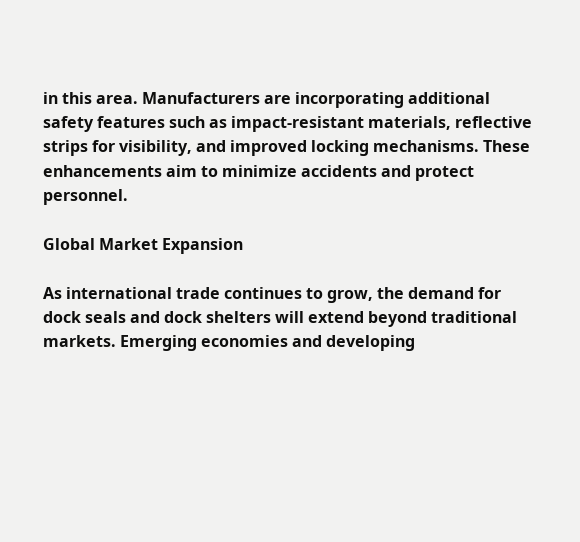in this area. Manufacturers are incorporating additional safety features such as impact-resistant materials, reflective strips for visibility, and improved locking mechanisms. These enhancements aim to minimize accidents and protect personnel.

Global Market Expansion

As international trade continues to grow, the demand for dock seals and dock shelters will extend beyond traditional markets. Emerging economies and developing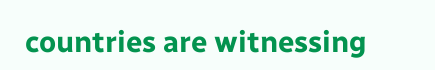countries are witnessing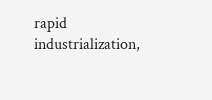rapid industrialization,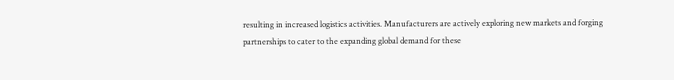resulting in increased logistics activities. Manufacturers are actively exploring new markets and forging partnerships to cater to the expanding global demand for these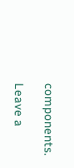components.

Leave a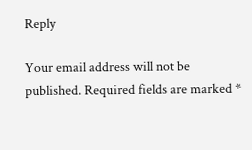Reply

Your email address will not be published. Required fields are marked *